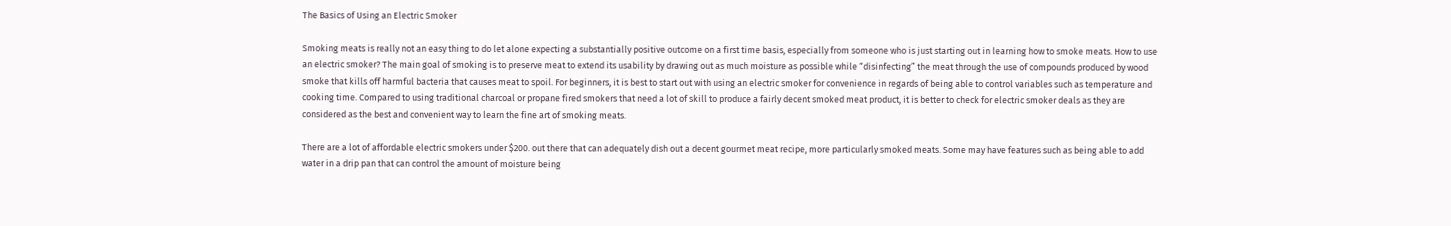The Basics of Using an Electric Smoker

Smoking meats is really not an easy thing to do let alone expecting a substantially positive outcome on a first time basis, especially from someone who is just starting out in learning how to smoke meats. How to use an electric smoker? The main goal of smoking is to preserve meat to extend its usability by drawing out as much moisture as possible while “disinfecting” the meat through the use of compounds produced by wood smoke that kills off harmful bacteria that causes meat to spoil. For beginners, it is best to start out with using an electric smoker for convenience in regards of being able to control variables such as temperature and cooking time. Compared to using traditional charcoal or propane fired smokers that need a lot of skill to produce a fairly decent smoked meat product, it is better to check for electric smoker deals as they are considered as the best and convenient way to learn the fine art of smoking meats.

There are a lot of affordable electric smokers under $200. out there that can adequately dish out a decent gourmet meat recipe, more particularly smoked meats. Some may have features such as being able to add water in a drip pan that can control the amount of moisture being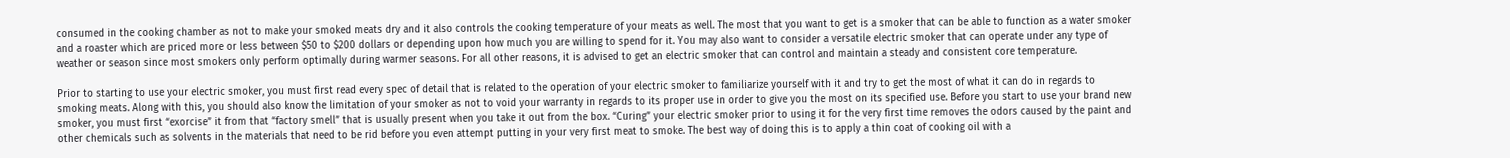consumed in the cooking chamber as not to make your smoked meats dry and it also controls the cooking temperature of your meats as well. The most that you want to get is a smoker that can be able to function as a water smoker and a roaster which are priced more or less between $50 to $200 dollars or depending upon how much you are willing to spend for it. You may also want to consider a versatile electric smoker that can operate under any type of weather or season since most smokers only perform optimally during warmer seasons. For all other reasons, it is advised to get an electric smoker that can control and maintain a steady and consistent core temperature.

Prior to starting to use your electric smoker, you must first read every spec of detail that is related to the operation of your electric smoker to familiarize yourself with it and try to get the most of what it can do in regards to smoking meats. Along with this, you should also know the limitation of your smoker as not to void your warranty in regards to its proper use in order to give you the most on its specified use. Before you start to use your brand new smoker, you must first “exorcise” it from that “factory smell” that is usually present when you take it out from the box. “Curing” your electric smoker prior to using it for the very first time removes the odors caused by the paint and other chemicals such as solvents in the materials that need to be rid before you even attempt putting in your very first meat to smoke. The best way of doing this is to apply a thin coat of cooking oil with a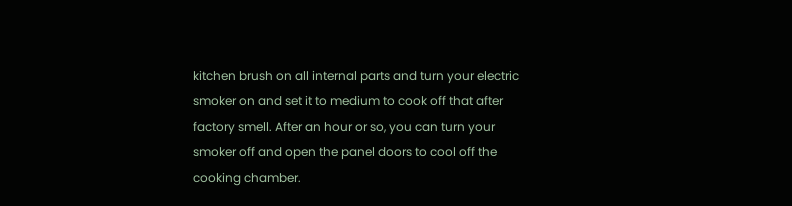kitchen brush on all internal parts and turn your electric smoker on and set it to medium to cook off that after factory smell. After an hour or so, you can turn your smoker off and open the panel doors to cool off the cooking chamber.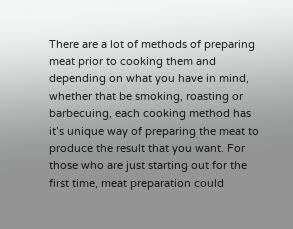There are a lot of methods of preparing meat prior to cooking them and depending on what you have in mind, whether that be smoking, roasting or barbecuing, each cooking method has it’s unique way of preparing the meat to produce the result that you want. For those who are just starting out for the first time, meat preparation could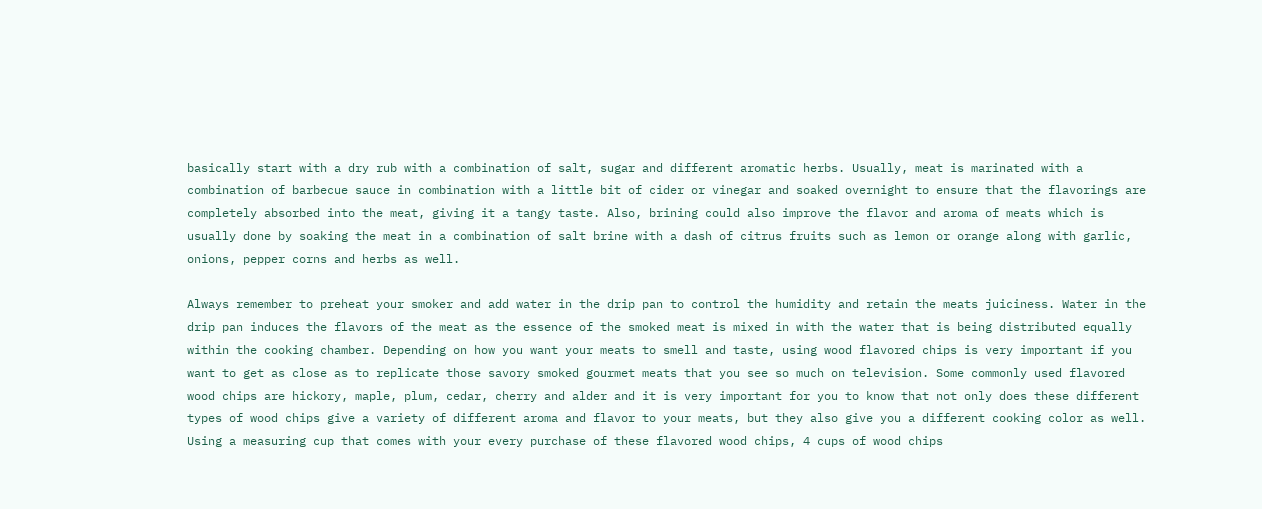basically start with a dry rub with a combination of salt, sugar and different aromatic herbs. Usually, meat is marinated with a combination of barbecue sauce in combination with a little bit of cider or vinegar and soaked overnight to ensure that the flavorings are completely absorbed into the meat, giving it a tangy taste. Also, brining could also improve the flavor and aroma of meats which is usually done by soaking the meat in a combination of salt brine with a dash of citrus fruits such as lemon or orange along with garlic, onions, pepper corns and herbs as well.

Always remember to preheat your smoker and add water in the drip pan to control the humidity and retain the meats juiciness. Water in the drip pan induces the flavors of the meat as the essence of the smoked meat is mixed in with the water that is being distributed equally within the cooking chamber. Depending on how you want your meats to smell and taste, using wood flavored chips is very important if you want to get as close as to replicate those savory smoked gourmet meats that you see so much on television. Some commonly used flavored wood chips are hickory, maple, plum, cedar, cherry and alder and it is very important for you to know that not only does these different types of wood chips give a variety of different aroma and flavor to your meats, but they also give you a different cooking color as well. Using a measuring cup that comes with your every purchase of these flavored wood chips, 4 cups of wood chips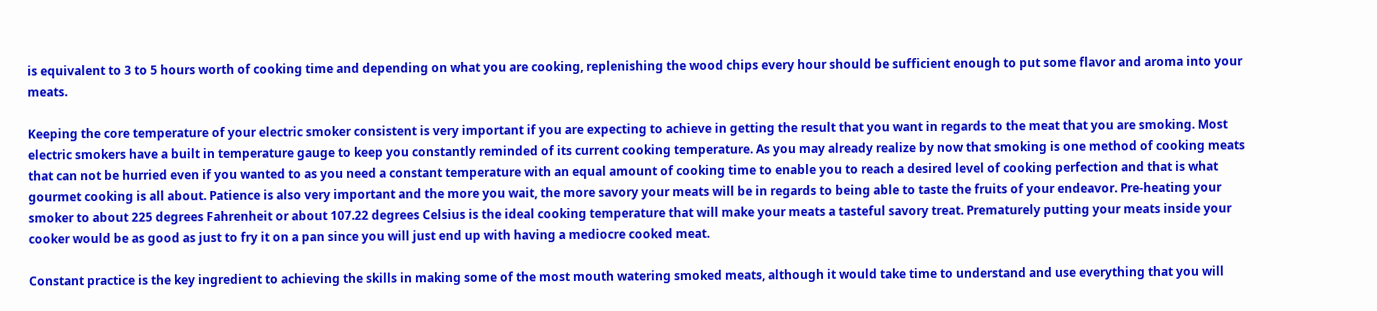is equivalent to 3 to 5 hours worth of cooking time and depending on what you are cooking, replenishing the wood chips every hour should be sufficient enough to put some flavor and aroma into your meats.

Keeping the core temperature of your electric smoker consistent is very important if you are expecting to achieve in getting the result that you want in regards to the meat that you are smoking. Most electric smokers have a built in temperature gauge to keep you constantly reminded of its current cooking temperature. As you may already realize by now that smoking is one method of cooking meats that can not be hurried even if you wanted to as you need a constant temperature with an equal amount of cooking time to enable you to reach a desired level of cooking perfection and that is what gourmet cooking is all about. Patience is also very important and the more you wait, the more savory your meats will be in regards to being able to taste the fruits of your endeavor. Pre-heating your smoker to about 225 degrees Fahrenheit or about 107.22 degrees Celsius is the ideal cooking temperature that will make your meats a tasteful savory treat. Prematurely putting your meats inside your cooker would be as good as just to fry it on a pan since you will just end up with having a mediocre cooked meat.

Constant practice is the key ingredient to achieving the skills in making some of the most mouth watering smoked meats, although it would take time to understand and use everything that you will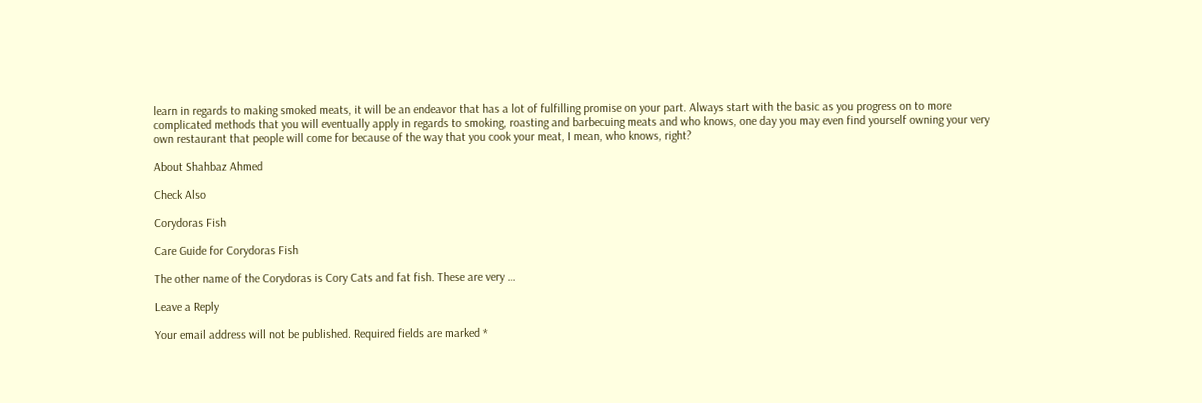learn in regards to making smoked meats, it will be an endeavor that has a lot of fulfilling promise on your part. Always start with the basic as you progress on to more complicated methods that you will eventually apply in regards to smoking, roasting and barbecuing meats and who knows, one day you may even find yourself owning your very own restaurant that people will come for because of the way that you cook your meat, I mean, who knows, right?

About Shahbaz Ahmed

Check Also

Corydoras Fish

Care Guide for Corydoras Fish

The other name of the Corydoras is Cory Cats and fat fish. These are very …

Leave a Reply

Your email address will not be published. Required fields are marked *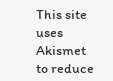This site uses Akismet to reduce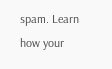spam. Learn how your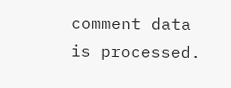comment data is processed.